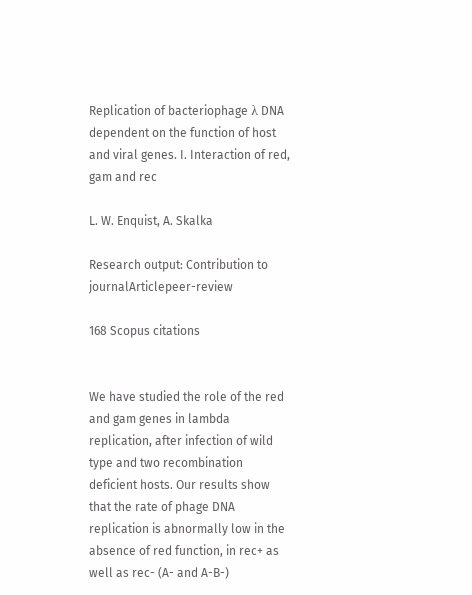Replication of bacteriophage λ DNA dependent on the function of host and viral genes. I. Interaction of red, gam and rec

L. W. Enquist, A. Skalka

Research output: Contribution to journalArticlepeer-review

168 Scopus citations


We have studied the role of the red and gam genes in lambda replication, after infection of wild type and two recombination deficient hosts. Our results show that the rate of phage DNA replication is abnormally low in the absence of red function, in rec+ as well as rec- (A- and A-B-)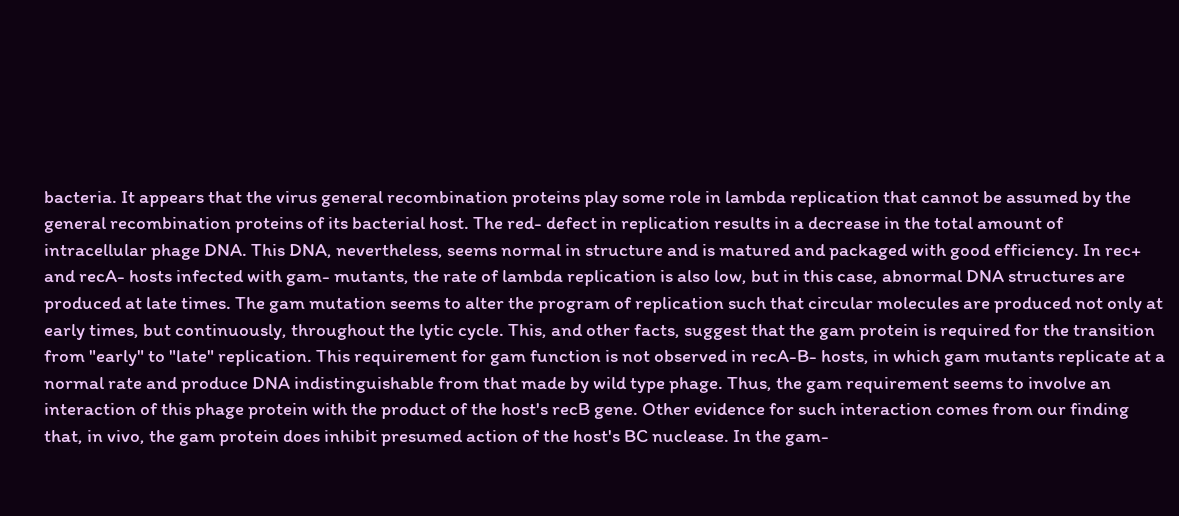bacteria. It appears that the virus general recombination proteins play some role in lambda replication that cannot be assumed by the general recombination proteins of its bacterial host. The red- defect in replication results in a decrease in the total amount of intracellular phage DNA. This DNA, nevertheless, seems normal in structure and is matured and packaged with good efficiency. In rec+ and recA- hosts infected with gam- mutants, the rate of lambda replication is also low, but in this case, abnormal DNA structures are produced at late times. The gam mutation seems to alter the program of replication such that circular molecules are produced not only at early times, but continuously, throughout the lytic cycle. This, and other facts, suggest that the gam protein is required for the transition from "early" to "late" replication. This requirement for gam function is not observed in recA-B- hosts, in which gam mutants replicate at a normal rate and produce DNA indistinguishable from that made by wild type phage. Thus, the gam requirement seems to involve an interaction of this phage protein with the product of the host's recB gene. Other evidence for such interaction comes from our finding that, in vivo, the gam protein does inhibit presumed action of the host's BC nuclease. In the gam-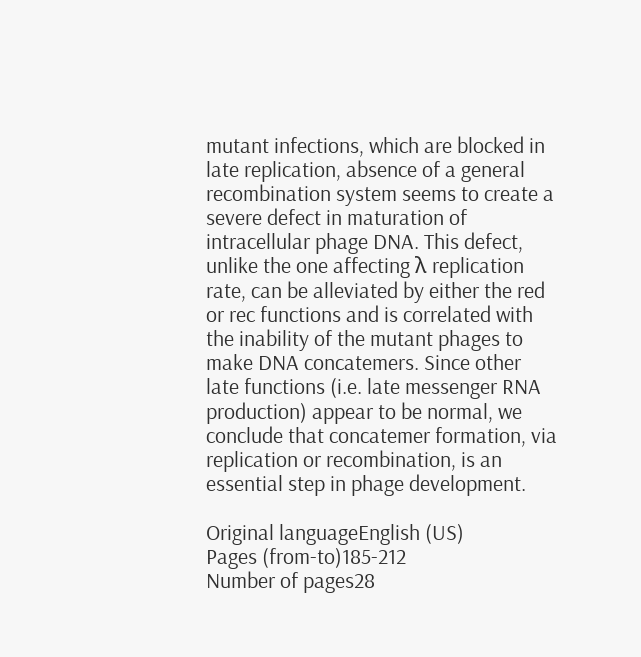mutant infections, which are blocked in late replication, absence of a general recombination system seems to create a severe defect in maturation of intracellular phage DNA. This defect, unlike the one affecting λ replication rate, can be alleviated by either the red or rec functions and is correlated with the inability of the mutant phages to make DNA concatemers. Since other late functions (i.e. late messenger RNA production) appear to be normal, we conclude that concatemer formation, via replication or recombination, is an essential step in phage development.

Original languageEnglish (US)
Pages (from-to)185-212
Number of pages28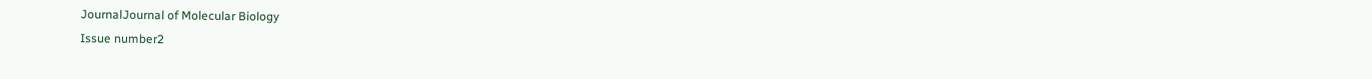JournalJournal of Molecular Biology
Issue number2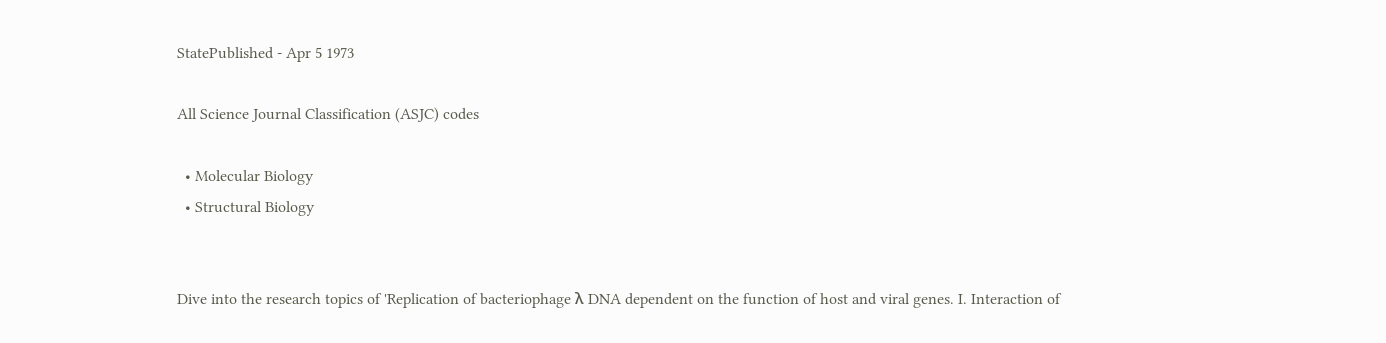StatePublished - Apr 5 1973

All Science Journal Classification (ASJC) codes

  • Molecular Biology
  • Structural Biology


Dive into the research topics of 'Replication of bacteriophage λ DNA dependent on the function of host and viral genes. I. Interaction of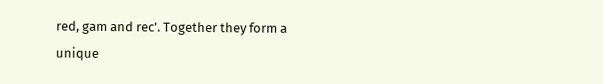red, gam and rec'. Together they form a unique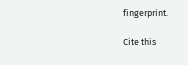fingerprint.

Cite this